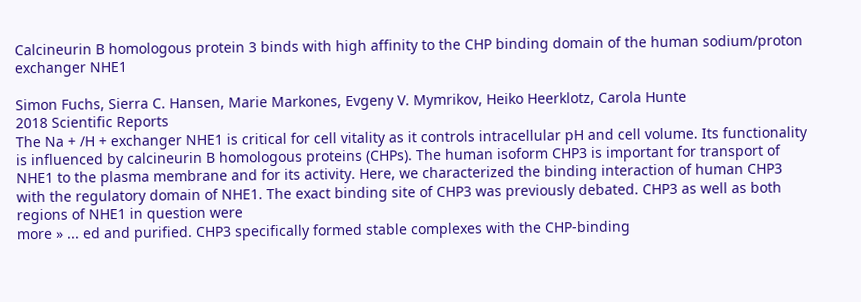Calcineurin B homologous protein 3 binds with high affinity to the CHP binding domain of the human sodium/proton exchanger NHE1

Simon Fuchs, Sierra C. Hansen, Marie Markones, Evgeny V. Mymrikov, Heiko Heerklotz, Carola Hunte
2018 Scientific Reports
The Na + /H + exchanger NHE1 is critical for cell vitality as it controls intracellular pH and cell volume. Its functionality is influenced by calcineurin B homologous proteins (CHPs). The human isoform CHP3 is important for transport of NHE1 to the plasma membrane and for its activity. Here, we characterized the binding interaction of human CHP3 with the regulatory domain of NHE1. The exact binding site of CHP3 was previously debated. CHP3 as well as both regions of NHE1 in question were
more » ... ed and purified. CHP3 specifically formed stable complexes with the CHP-binding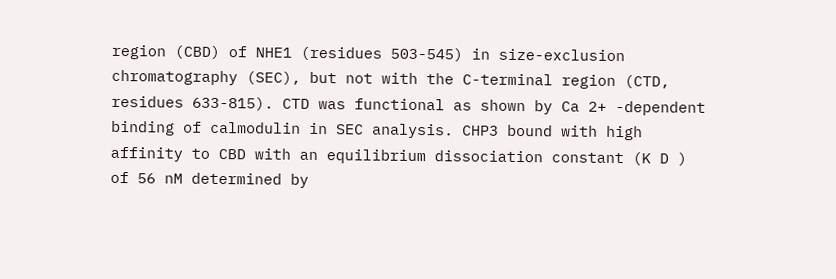region (CBD) of NHE1 (residues 503-545) in size-exclusion chromatography (SEC), but not with the C-terminal region (CTD, residues 633-815). CTD was functional as shown by Ca 2+ -dependent binding of calmodulin in SEC analysis. CHP3 bound with high affinity to CBD with an equilibrium dissociation constant (K D ) of 56 nM determined by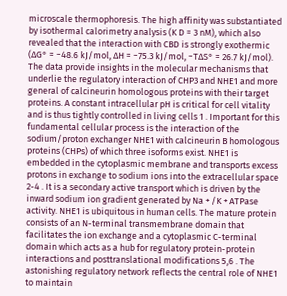microscale thermophoresis. The high affinity was substantiated by isothermal calorimetry analysis (K D = 3 nM), which also revealed that the interaction with CBD is strongly exothermic (ΔG° = −48.6 kJ/mol, ΔH = −75.3 kJ/mol, −TΔS° = 26.7 kJ/mol). The data provide insights in the molecular mechanisms that underlie the regulatory interaction of CHP3 and NHE1 and more general of calcineurin homologous proteins with their target proteins. A constant intracellular pH is critical for cell vitality and is thus tightly controlled in living cells 1 . Important for this fundamental cellular process is the interaction of the sodium/proton exchanger NHE1 with calcineurin B homologous proteins (CHPs) of which three isoforms exist. NHE1 is embedded in the cytoplasmic membrane and transports excess protons in exchange to sodium ions into the extracellular space 2-4 . It is a secondary active transport which is driven by the inward sodium ion gradient generated by Na + /K + ATPase activity. NHE1 is ubiquitous in human cells. The mature protein consists of an N-terminal transmembrane domain that facilitates the ion exchange and a cytoplasmic C-terminal domain which acts as a hub for regulatory protein-protein interactions and posttranslational modifications 5,6 . The astonishing regulatory network reflects the central role of NHE1 to maintain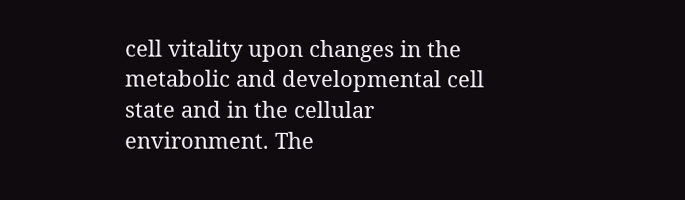cell vitality upon changes in the metabolic and developmental cell state and in the cellular environment. The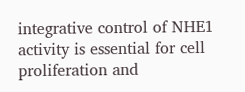integrative control of NHE1 activity is essential for cell proliferation and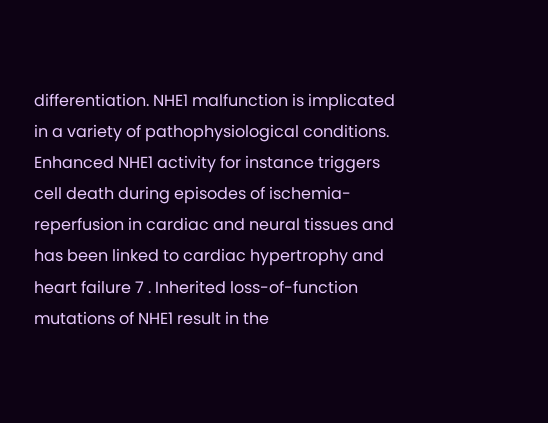differentiation. NHE1 malfunction is implicated in a variety of pathophysiological conditions. Enhanced NHE1 activity for instance triggers cell death during episodes of ischemia-reperfusion in cardiac and neural tissues and has been linked to cardiac hypertrophy and heart failure 7 . Inherited loss-of-function mutations of NHE1 result in the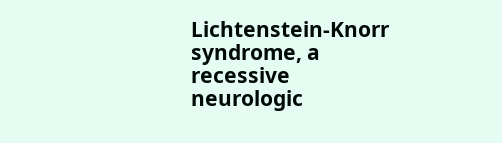Lichtenstein-Knorr syndrome, a recessive neurologic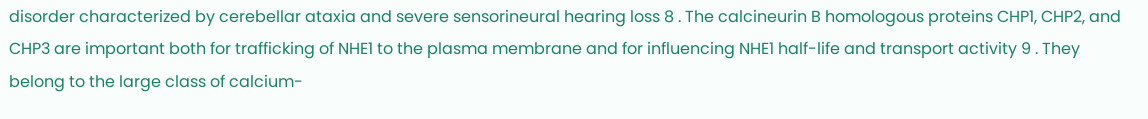disorder characterized by cerebellar ataxia and severe sensorineural hearing loss 8 . The calcineurin B homologous proteins CHP1, CHP2, and CHP3 are important both for trafficking of NHE1 to the plasma membrane and for influencing NHE1 half-life and transport activity 9 . They belong to the large class of calcium-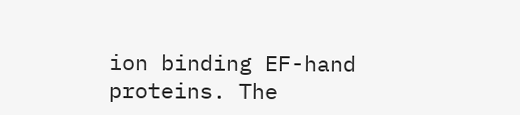ion binding EF-hand proteins. The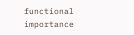functional importance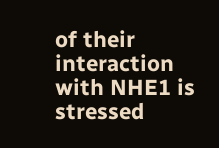of their interaction with NHE1 is stressed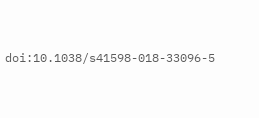doi:10.1038/s41598-018-33096-5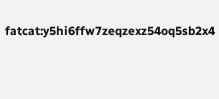fatcat:y5hi6ffw7zeqzexz54oq5sb2x4